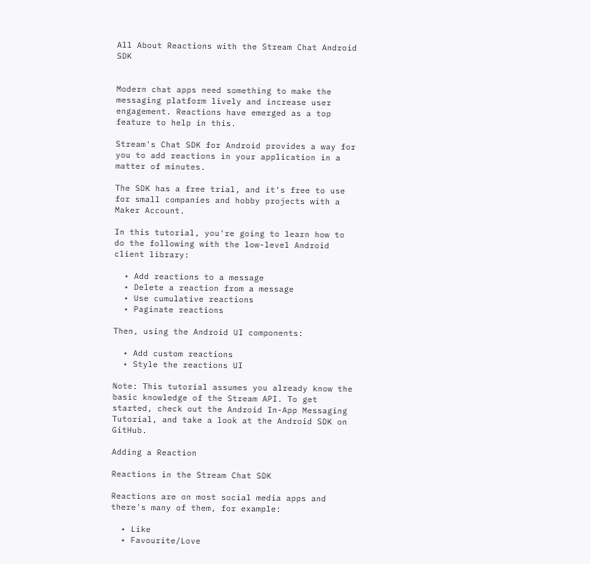All About Reactions with the Stream Chat Android SDK


Modern chat apps need something to make the messaging platform lively and increase user engagement. Reactions have emerged as a top feature to help in this.

Stream's Chat SDK for Android provides a way for you to add reactions in your application in a matter of minutes.

The SDK has a free trial, and it's free to use for small companies and hobby projects with a Maker Account.

In this tutorial, you're going to learn how to do the following with the low-level Android client library:

  • Add reactions to a message
  • Delete a reaction from a message
  • Use cumulative reactions
  • Paginate reactions

Then, using the Android UI components:

  • Add custom reactions
  • Style the reactions UI

Note: This tutorial assumes you already know the basic knowledge of the Stream API. To get started, check out the Android In-App Messaging Tutorial, and take a look at the Android SDK on GitHub.

Adding a Reaction

Reactions in the Stream Chat SDK

Reactions are on most social media apps and there's many of them, for example:

  • Like
  • Favourite/Love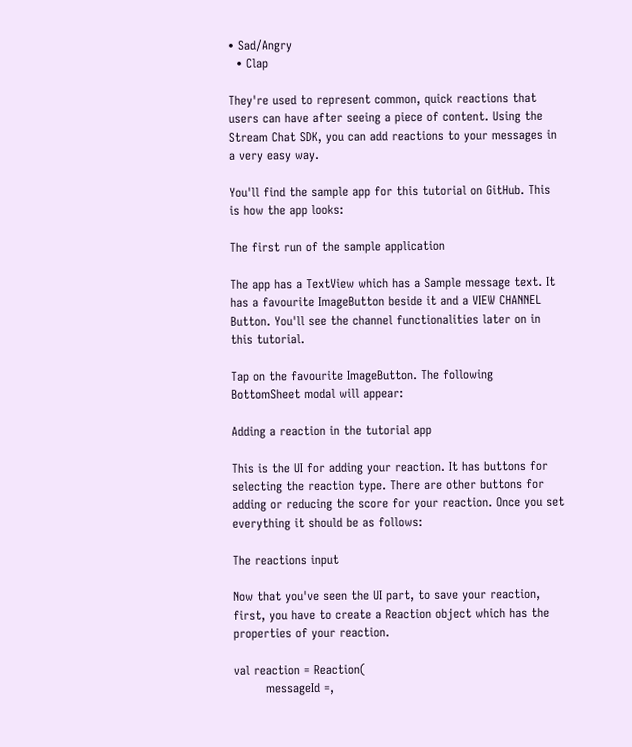• Sad/Angry
  • Clap

They're used to represent common, quick reactions that users can have after seeing a piece of content. Using the Stream Chat SDK, you can add reactions to your messages in a very easy way.

You'll find the sample app for this tutorial on GitHub. This is how the app looks:

The first run of the sample application

The app has a TextView which has a Sample message text. It has a favourite ImageButton beside it and a VIEW CHANNEL Button. You'll see the channel functionalities later on in this tutorial.

Tap on the favourite ImageButton. The following BottomSheet modal will appear:

Adding a reaction in the tutorial app

This is the UI for adding your reaction. It has buttons for selecting the reaction type. There are other buttons for adding or reducing the score for your reaction. Once you set everything it should be as follows:

The reactions input

Now that you've seen the UI part, to save your reaction, first, you have to create a Reaction object which has the properties of your reaction.

val reaction = Reaction(
        messageId =,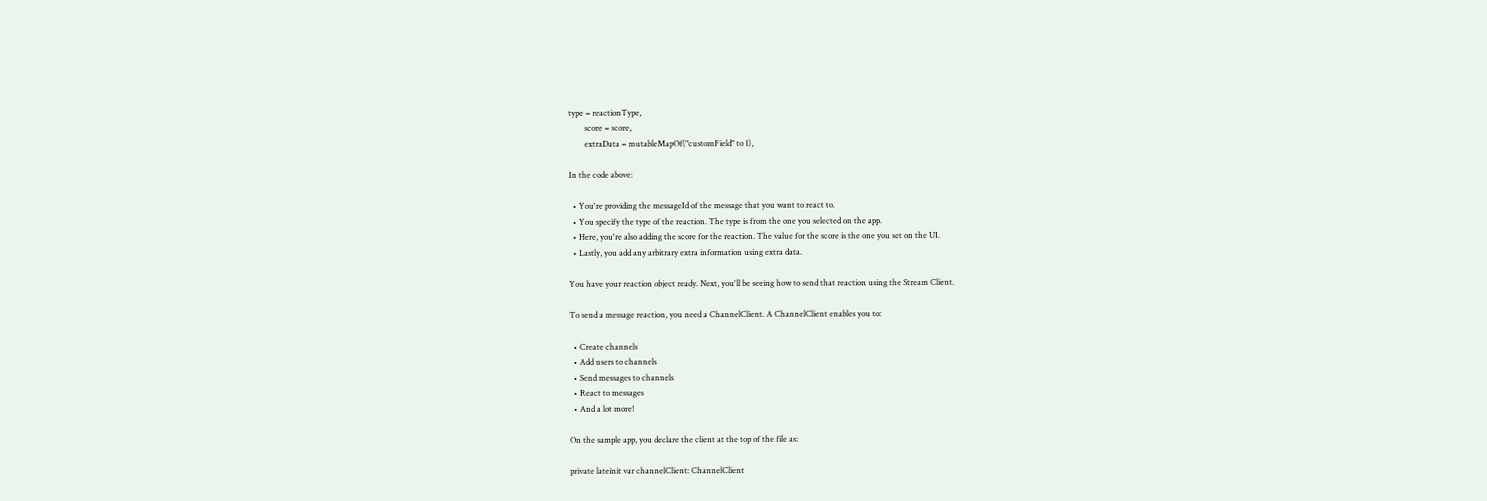type = reactionType,
        score = score,
        extraData = mutableMapOf("customField" to 1),

In the code above:

  • You're providing the messageId of the message that you want to react to.
  • You specify the type of the reaction. The type is from the one you selected on the app.
  • Here, you're also adding the score for the reaction. The value for the score is the one you set on the UI.
  • Lastly, you add any arbitrary extra information using extra data.

You have your reaction object ready. Next, you'll be seeing how to send that reaction using the Stream Client.

To send a message reaction, you need a ChannelClient. A ChannelClient enables you to:

  • Create channels
  • Add users to channels
  • Send messages to channels
  • React to messages
  • And a lot more!

On the sample app, you declare the client at the top of the file as:

private lateinit var channelClient: ChannelClient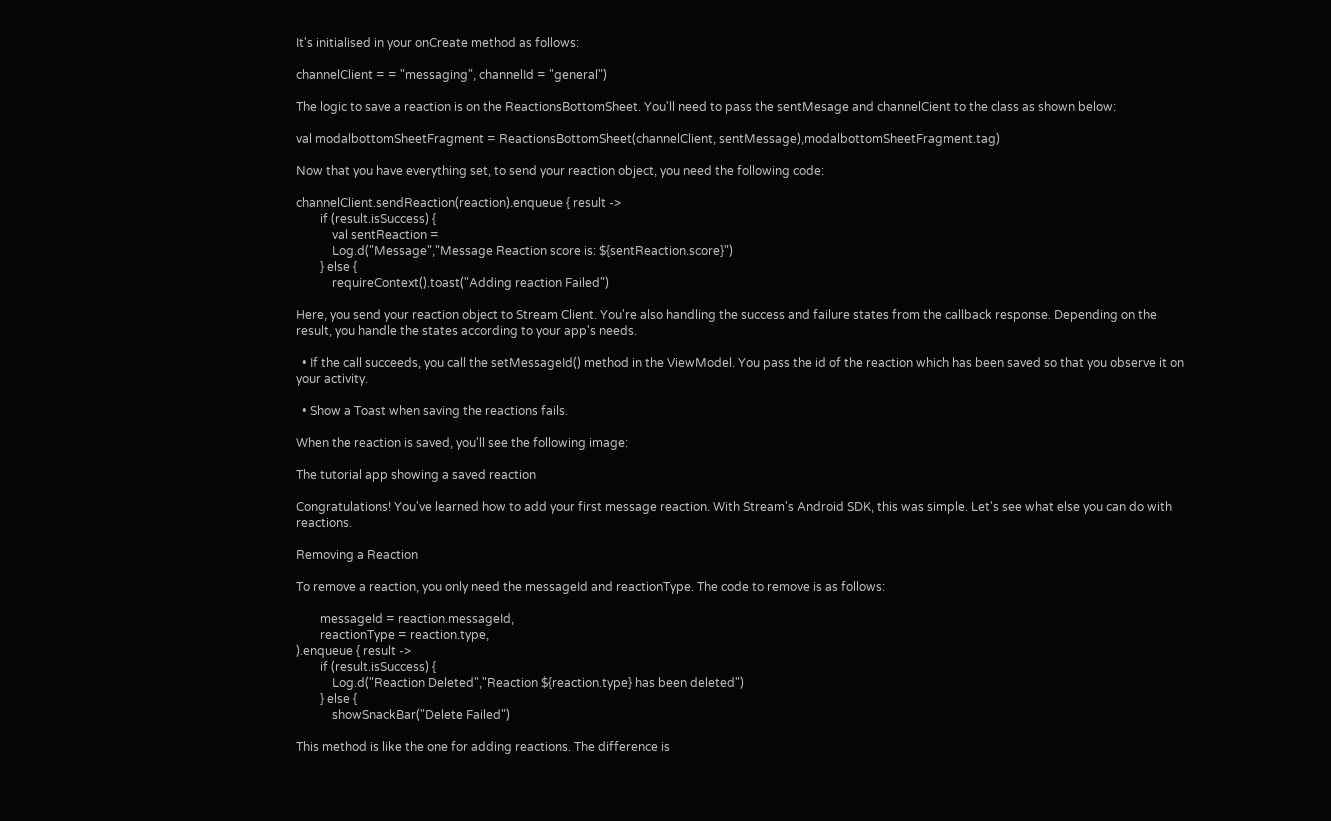It's initialised in your onCreate method as follows:

channelClient = = "messaging", channelId = "general")

The logic to save a reaction is on the ReactionsBottomSheet. You'll need to pass the sentMesage and channelCient to the class as shown below:

val modalbottomSheetFragment = ReactionsBottomSheet(channelClient, sentMessage),modalbottomSheetFragment.tag)

Now that you have everything set, to send your reaction object, you need the following code:

channelClient.sendReaction(reaction).enqueue { result ->
        if (result.isSuccess) {
            val sentReaction =
            Log.d("Message","Message Reaction score is: ${sentReaction.score}")
        } else {
            requireContext().toast("Adding reaction Failed")

Here, you send your reaction object to Stream Client. You're also handling the success and failure states from the callback response. Depending on the result, you handle the states according to your app's needs.

  • If the call succeeds, you call the setMessageId() method in the ViewModel. You pass the id of the reaction which has been saved so that you observe it on your activity.

  • Show a Toast when saving the reactions fails.

When the reaction is saved, you'll see the following image:

The tutorial app showing a saved reaction

Congratulations! You've learned how to add your first message reaction. With Stream's Android SDK, this was simple. Let's see what else you can do with reactions.

Removing a Reaction

To remove a reaction, you only need the messageId and reactionType. The code to remove is as follows:

        messageId = reaction.messageId,
        reactionType = reaction.type,
).enqueue { result ->
        if (result.isSuccess) {
            Log.d("Reaction Deleted","Reaction ${reaction.type} has been deleted")
        } else {
            showSnackBar("Delete Failed")

This method is like the one for adding reactions. The difference is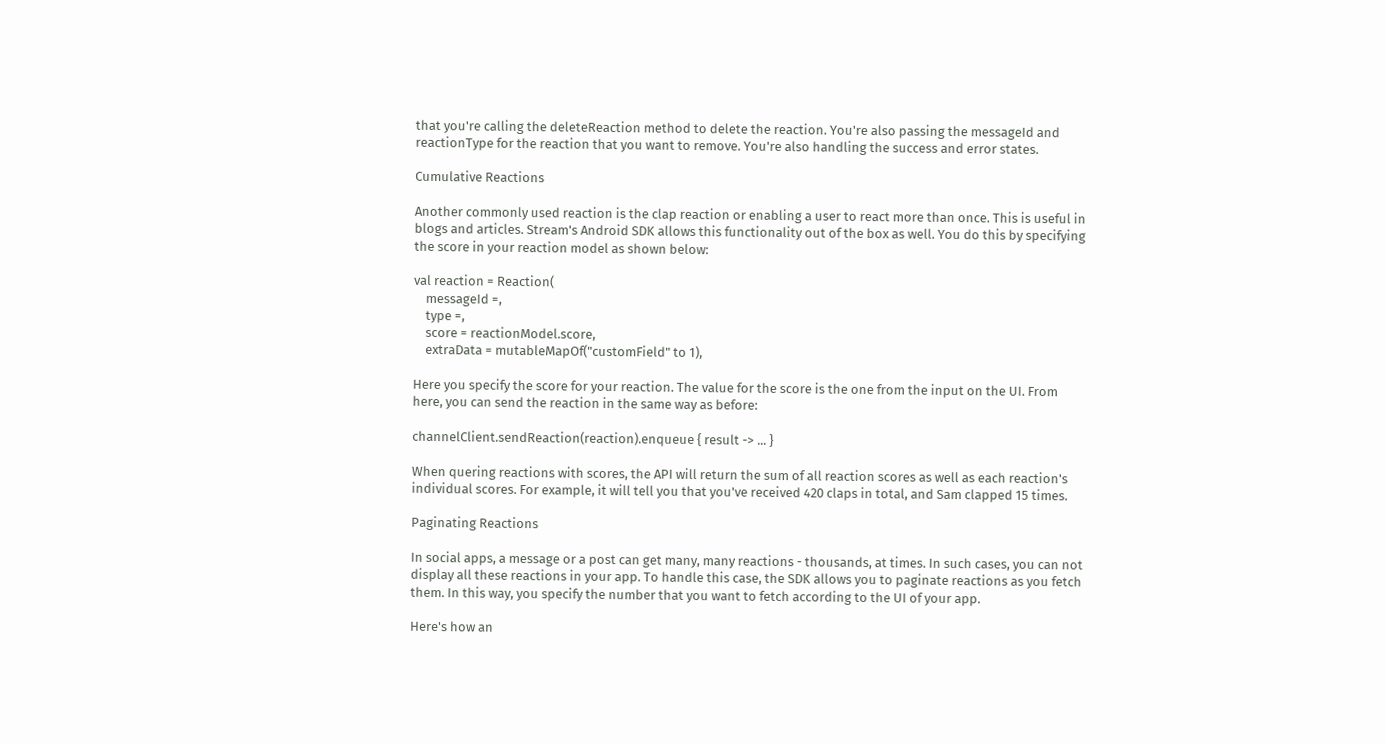that you're calling the deleteReaction method to delete the reaction. You're also passing the messageId and reactionType for the reaction that you want to remove. You're also handling the success and error states.

Cumulative Reactions

Another commonly used reaction is the clap reaction or enabling a user to react more than once. This is useful in blogs and articles. Stream's Android SDK allows this functionality out of the box as well. You do this by specifying the score in your reaction model as shown below:

val reaction = Reaction(
    messageId =,
    type =,
    score = reactionModel.score,
    extraData = mutableMapOf("customField" to 1),

Here you specify the score for your reaction. The value for the score is the one from the input on the UI. From here, you can send the reaction in the same way as before:

channelClient.sendReaction(reaction).enqueue { result -> ... }

When quering reactions with scores, the API will return the sum of all reaction scores as well as each reaction's individual scores. For example, it will tell you that you've received 420 claps in total, and Sam clapped 15 times.

Paginating Reactions

In social apps, a message or a post can get many, many reactions - thousands, at times. In such cases, you can not display all these reactions in your app. To handle this case, the SDK allows you to paginate reactions as you fetch them. In this way, you specify the number that you want to fetch according to the UI of your app.

Here's how an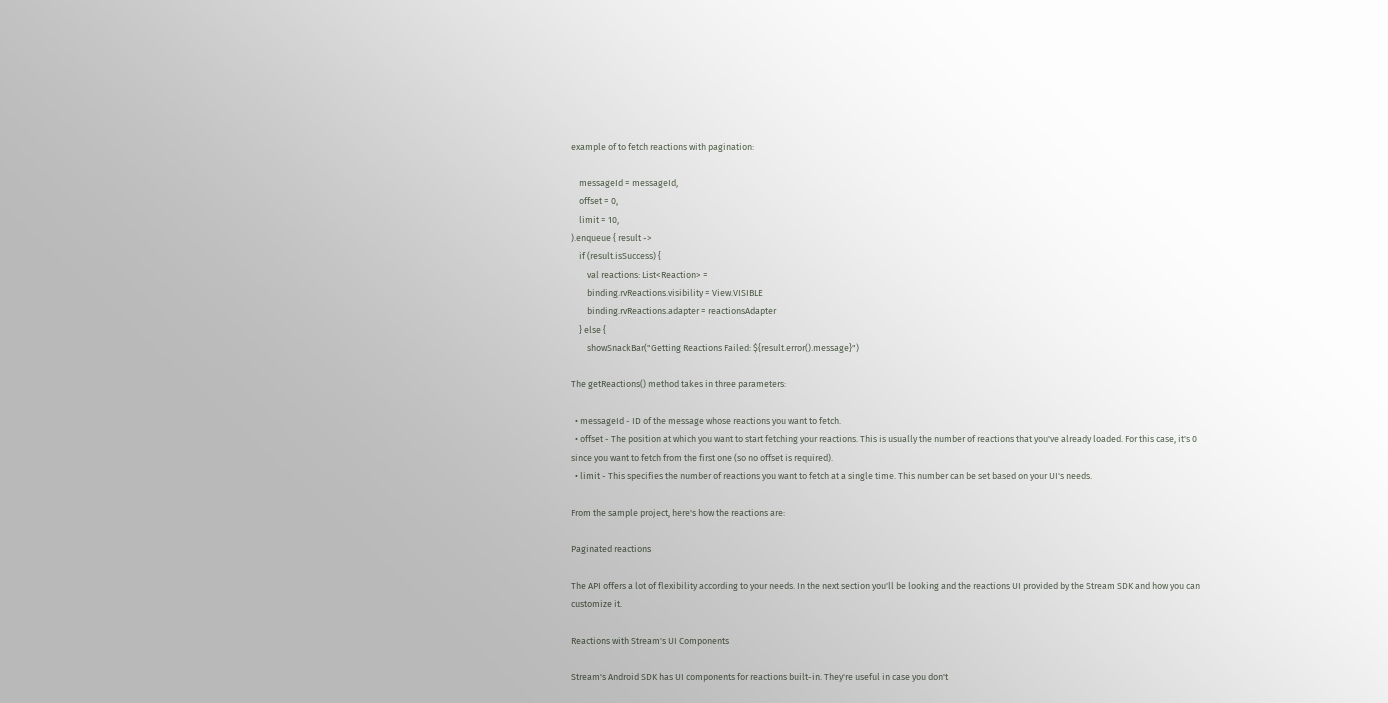example of to fetch reactions with pagination:

    messageId = messageId,
    offset = 0,
    limit = 10,
).enqueue { result ->
    if (result.isSuccess) {
        val reactions: List<Reaction> =
        binding.rvReactions.visibility = View.VISIBLE
        binding.rvReactions.adapter = reactionsAdapter
    } else {
        showSnackBar("Getting Reactions Failed: ${result.error().message}")

The getReactions() method takes in three parameters:

  • messageId - ID of the message whose reactions you want to fetch.
  • offset - The position at which you want to start fetching your reactions. This is usually the number of reactions that you've already loaded. For this case, it's 0 since you want to fetch from the first one (so no offset is required).
  • limit - This specifies the number of reactions you want to fetch at a single time. This number can be set based on your UI's needs.

From the sample project, here's how the reactions are:

Paginated reactions

The API offers a lot of flexibility according to your needs. In the next section you'll be looking and the reactions UI provided by the Stream SDK and how you can customize it.

Reactions with Stream's UI Components

Stream's Android SDK has UI components for reactions built-in. They're useful in case you don't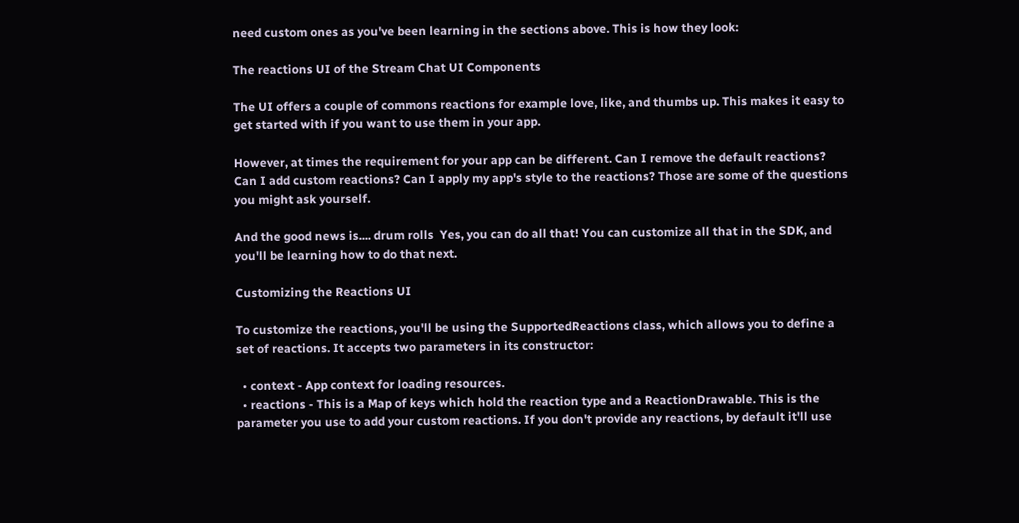need custom ones as you've been learning in the sections above. This is how they look:

The reactions UI of the Stream Chat UI Components

The UI offers a couple of commons reactions for example love, like, and thumbs up. This makes it easy to get started with if you want to use them in your app.

However, at times the requirement for your app can be different. Can I remove the default reactions? Can I add custom reactions? Can I apply my app's style to the reactions? Those are some of the questions you might ask yourself.

And the good news is.... drum rolls  Yes, you can do all that! You can customize all that in the SDK, and you'll be learning how to do that next.

Customizing the Reactions UI

To customize the reactions, you'll be using the SupportedReactions class, which allows you to define a set of reactions. It accepts two parameters in its constructor:

  • context - App context for loading resources.
  • reactions - This is a Map of keys which hold the reaction type and a ReactionDrawable. This is the parameter you use to add your custom reactions. If you don't provide any reactions, by default it'll use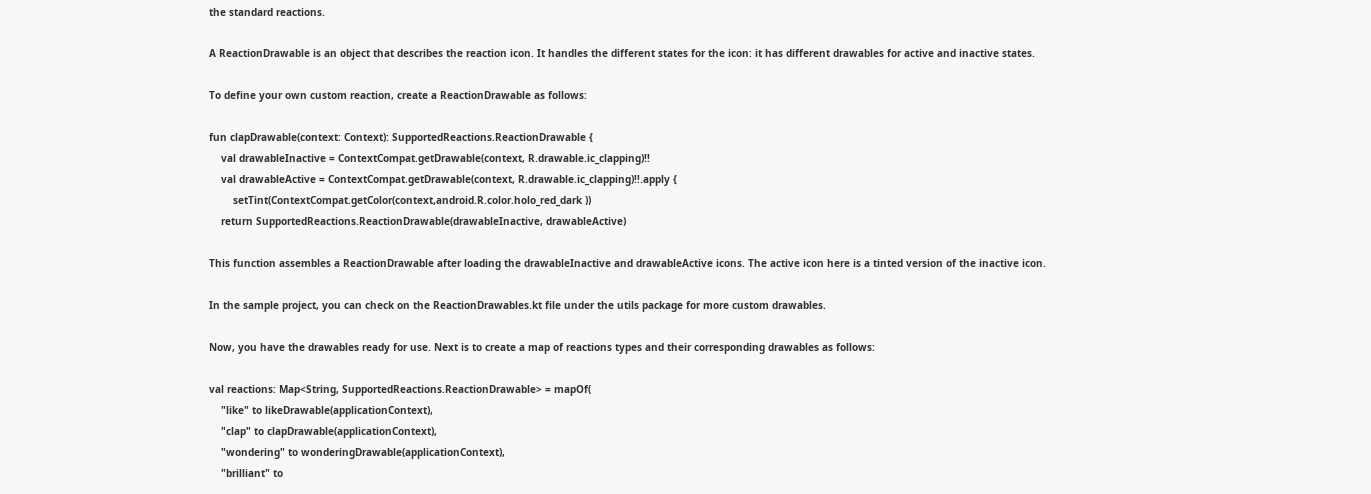the standard reactions.

A ReactionDrawable is an object that describes the reaction icon. It handles the different states for the icon: it has different drawables for active and inactive states.

To define your own custom reaction, create a ReactionDrawable as follows:

fun clapDrawable(context: Context): SupportedReactions.ReactionDrawable {
    val drawableInactive = ContextCompat.getDrawable(context, R.drawable.ic_clapping)!!
    val drawableActive = ContextCompat.getDrawable(context, R.drawable.ic_clapping)!!.apply {
        setTint(ContextCompat.getColor(context,android.R.color.holo_red_dark ))
    return SupportedReactions.ReactionDrawable(drawableInactive, drawableActive)

This function assembles a ReactionDrawable after loading the drawableInactive and drawableActive icons. The active icon here is a tinted version of the inactive icon.

In the sample project, you can check on the ReactionDrawables.kt file under the utils package for more custom drawables.

Now, you have the drawables ready for use. Next is to create a map of reactions types and their corresponding drawables as follows:

val reactions: Map<String, SupportedReactions.ReactionDrawable> = mapOf(
    "like" to likeDrawable(applicationContext),
    "clap" to clapDrawable(applicationContext),
    "wondering" to wonderingDrawable(applicationContext),
    "brilliant" to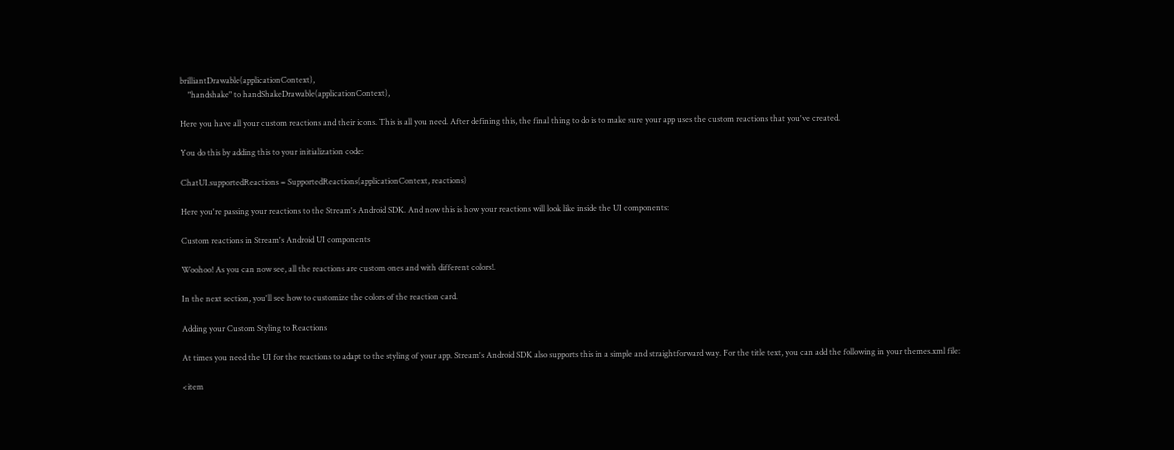brilliantDrawable(applicationContext),
    "handshake" to handShakeDrawable(applicationContext),

Here you have all your custom reactions and their icons. This is all you need. After defining this, the final thing to do is to make sure your app uses the custom reactions that you've created.

You do this by adding this to your initialization code:

ChatUI.supportedReactions = SupportedReactions(applicationContext, reactions)

Here you're passing your reactions to the Stream's Android SDK. And now this is how your reactions will look like inside the UI components:

Custom reactions in Stream's Android UI components

Woohoo! As you can now see, all the reactions are custom ones and with different colors!.

In the next section, you'll see how to customize the colors of the reaction card.

Adding your Custom Styling to Reactions

At times you need the UI for the reactions to adapt to the styling of your app. Stream's Android SDK also supports this in a simple and straightforward way. For the title text, you can add the following in your themes.xml file:

<item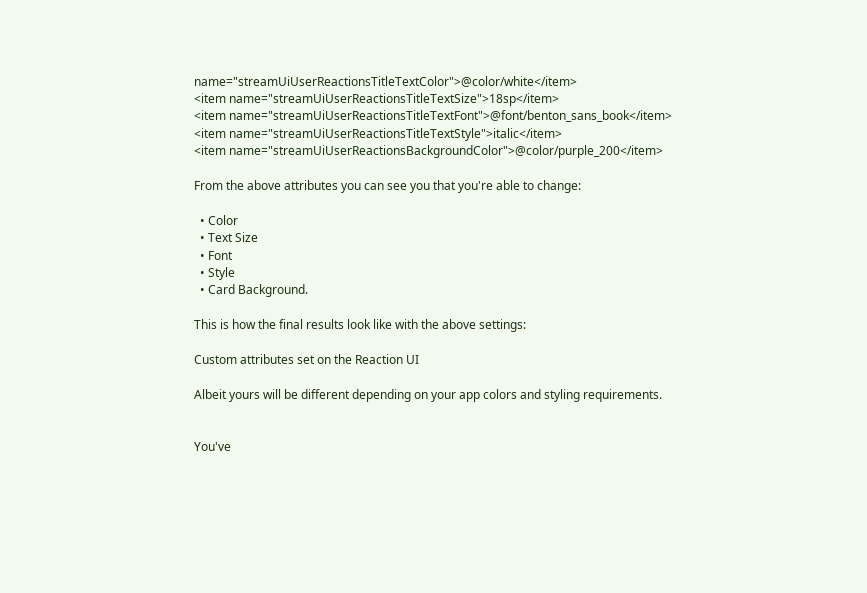name="streamUiUserReactionsTitleTextColor">@color/white</item>
<item name="streamUiUserReactionsTitleTextSize">18sp</item>
<item name="streamUiUserReactionsTitleTextFont">@font/benton_sans_book</item>
<item name="streamUiUserReactionsTitleTextStyle">italic</item>
<item name="streamUiUserReactionsBackgroundColor">@color/purple_200</item>

From the above attributes you can see you that you're able to change:

  • Color
  • Text Size
  • Font
  • Style
  • Card Background.

This is how the final results look like with the above settings:

Custom attributes set on the Reaction UI

Albeit yours will be different depending on your app colors and styling requirements.


You've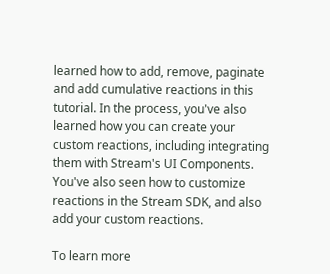learned how to add, remove, paginate and add cumulative reactions in this tutorial. In the process, you've also learned how you can create your custom reactions, including integrating them with Stream's UI Components. You've also seen how to customize reactions in the Stream SDK, and also add your custom reactions.

To learn more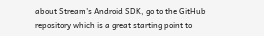about Stream's Android SDK, go to the GitHub repository which is a great starting point to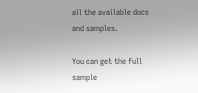all the available docs and samples.

You can get the full sample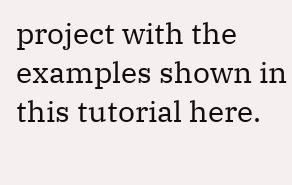project with the examples shown in this tutorial here.